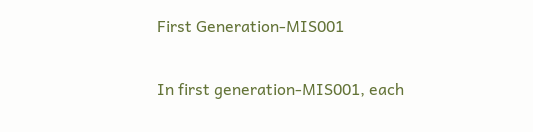First Generation-MIS001

In first generation-MIS001, each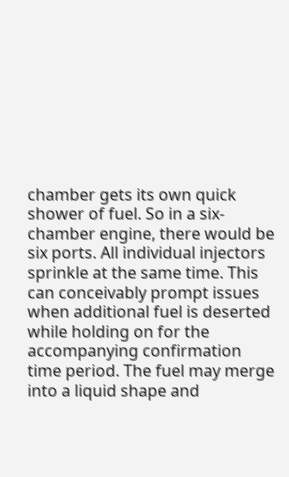chamber gets its own quick shower of fuel. So in a six-chamber engine, there would be six ports. All individual injectors sprinkle at the same time. This can conceivably prompt issues when additional fuel is deserted while holding on for the accompanying confirmation time period. The fuel may merge into a liquid shape and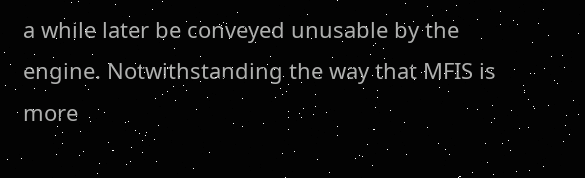a while later be conveyed unusable by the engine. Notwithstanding the way that MFIS is more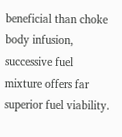beneficial than choke body infusion, successive fuel mixture offers far superior fuel viability.